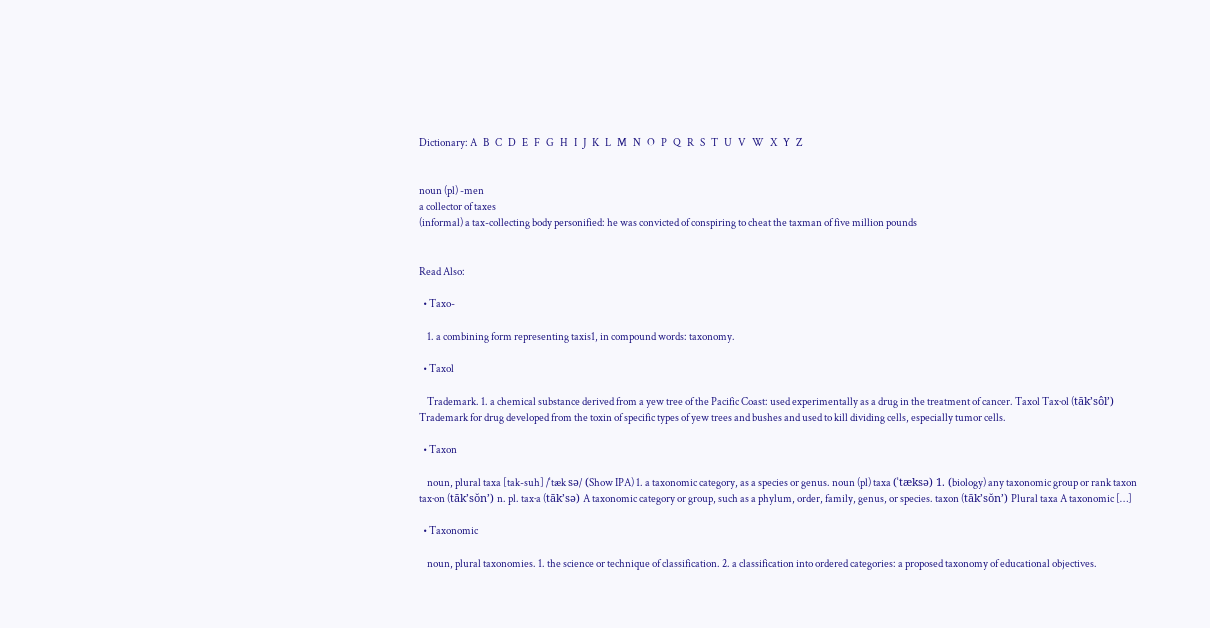Dictionary: A   B   C   D   E   F   G   H   I   J   K   L   M   N   O   P   Q   R   S   T   U   V   W   X   Y   Z


noun (pl) -men
a collector of taxes
(informal) a tax-collecting body personified: he was convicted of conspiring to cheat the taxman of five million pounds


Read Also:

  • Taxo-

    1. a combining form representing taxis1, in compound words: taxonomy.

  • Taxol

    Trademark. 1. a chemical substance derived from a yew tree of the Pacific Coast: used experimentally as a drug in the treatment of cancer. Taxol Tax·ol (tāk’sôl’) Trademark for drug developed from the toxin of specific types of yew trees and bushes and used to kill dividing cells, especially tumor cells.

  • Taxon

    noun, plural taxa [tak-suh] /ˈtæk sə/ (Show IPA) 1. a taxonomic category, as a species or genus. noun (pl) taxa (ˈtæksə) 1. (biology) any taxonomic group or rank taxon tax·on (tāk’sŏn’) n. pl. tax·a (tāk’sə) A taxonomic category or group, such as a phylum, order, family, genus, or species. taxon (tāk’sŏn’) Plural taxa A taxonomic […]

  • Taxonomic

    noun, plural taxonomies. 1. the science or technique of classification. 2. a classification into ordered categories: a proposed taxonomy of educational objectives.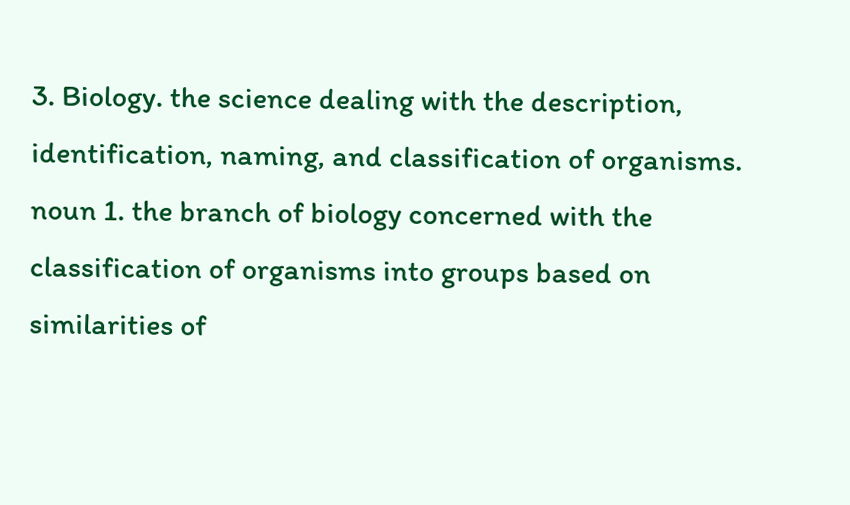3. Biology. the science dealing with the description, identification, naming, and classification of organisms. noun 1. the branch of biology concerned with the classification of organisms into groups based on similarities of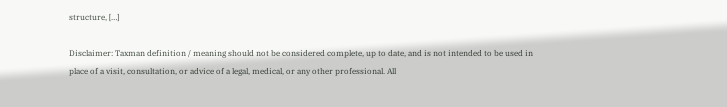structure, […]

Disclaimer: Taxman definition / meaning should not be considered complete, up to date, and is not intended to be used in place of a visit, consultation, or advice of a legal, medical, or any other professional. All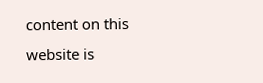content on this website is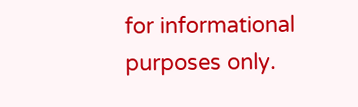for informational purposes only.